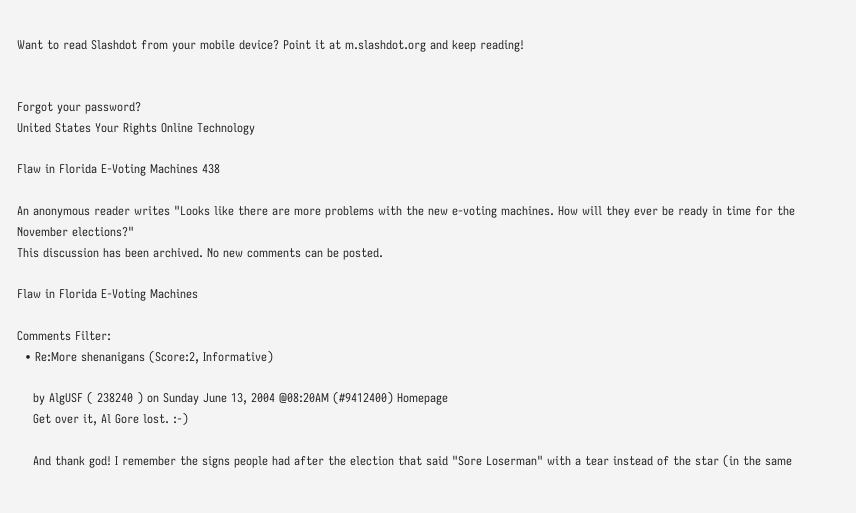Want to read Slashdot from your mobile device? Point it at m.slashdot.org and keep reading!


Forgot your password?
United States Your Rights Online Technology

Flaw in Florida E-Voting Machines 438

An anonymous reader writes "Looks like there are more problems with the new e-voting machines. How will they ever be ready in time for the November elections?"
This discussion has been archived. No new comments can be posted.

Flaw in Florida E-Voting Machines

Comments Filter:
  • Re:More shenanigans (Score:2, Informative)

    by AlgUSF ( 238240 ) on Sunday June 13, 2004 @08:20AM (#9412400) Homepage
    Get over it, Al Gore lost. :-)

    And thank god! I remember the signs people had after the election that said "Sore Loserman" with a tear instead of the star (in the same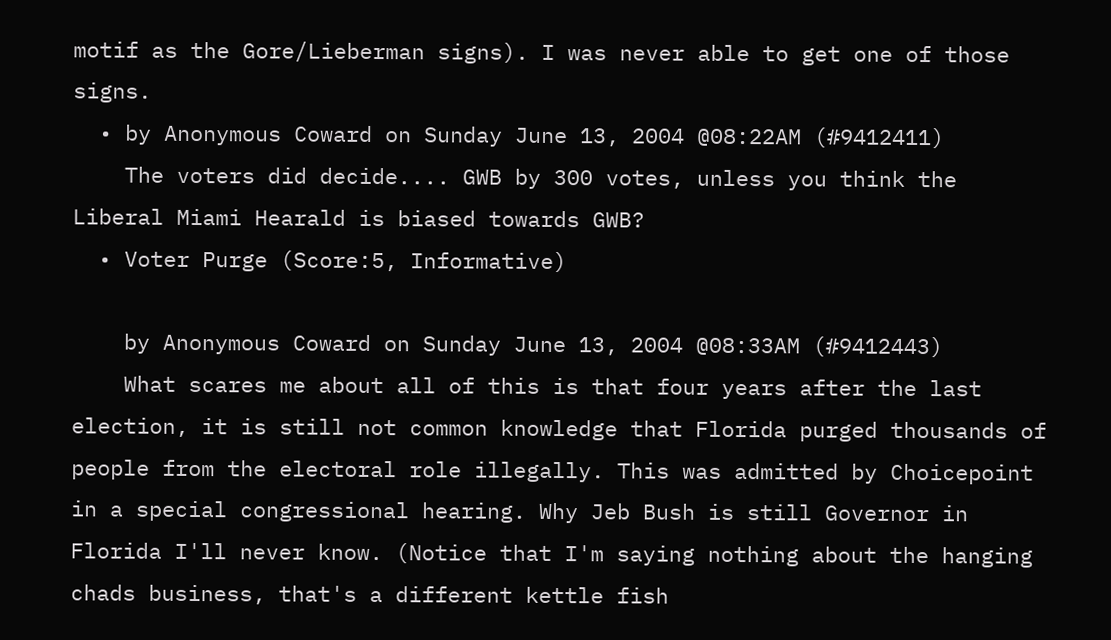motif as the Gore/Lieberman signs). I was never able to get one of those signs.
  • by Anonymous Coward on Sunday June 13, 2004 @08:22AM (#9412411)
    The voters did decide.... GWB by 300 votes, unless you think the Liberal Miami Hearald is biased towards GWB?
  • Voter Purge (Score:5, Informative)

    by Anonymous Coward on Sunday June 13, 2004 @08:33AM (#9412443)
    What scares me about all of this is that four years after the last election, it is still not common knowledge that Florida purged thousands of people from the electoral role illegally. This was admitted by Choicepoint in a special congressional hearing. Why Jeb Bush is still Governor in Florida I'll never know. (Notice that I'm saying nothing about the hanging chads business, that's a different kettle fish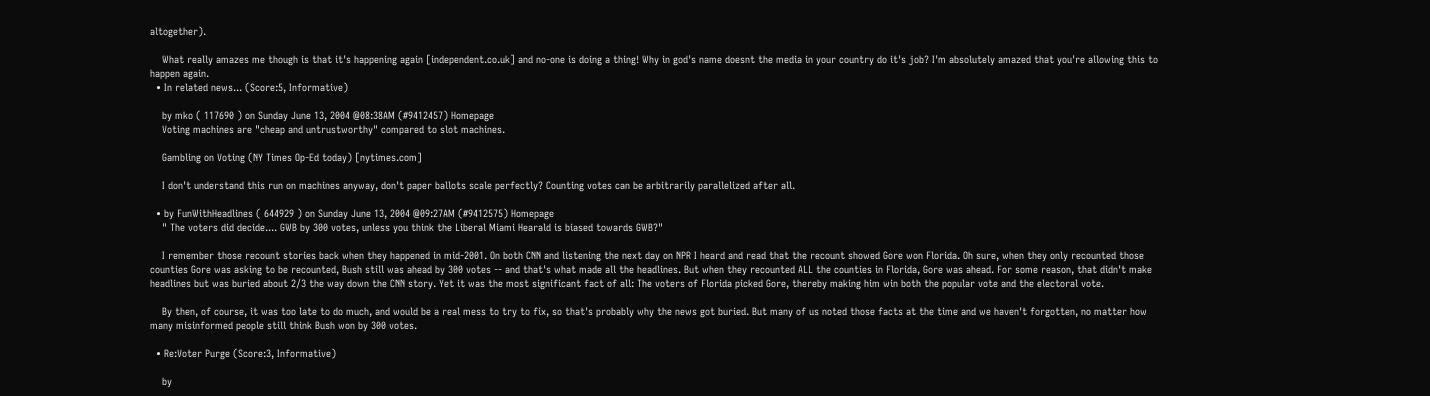altogether).

    What really amazes me though is that it's happening again [independent.co.uk] and no-one is doing a thing! Why in god's name doesnt the media in your country do it's job? I'm absolutely amazed that you're allowing this to happen again.
  • In related news... (Score:5, Informative)

    by mko ( 117690 ) on Sunday June 13, 2004 @08:38AM (#9412457) Homepage
    Voting machines are "cheap and untrustworthy" compared to slot machines.

    Gambling on Voting (NY Times Op-Ed today) [nytimes.com]

    I don't understand this run on machines anyway, don't paper ballots scale perfectly? Counting votes can be arbitrarily parallelized after all.

  • by FunWithHeadlines ( 644929 ) on Sunday June 13, 2004 @09:27AM (#9412575) Homepage
    " The voters did decide.... GWB by 300 votes, unless you think the Liberal Miami Hearald is biased towards GWB?"

    I remember those recount stories back when they happened in mid-2001. On both CNN and listening the next day on NPR I heard and read that the recount showed Gore won Florida. Oh sure, when they only recounted those counties Gore was asking to be recounted, Bush still was ahead by 300 votes -- and that's what made all the headlines. But when they recounted ALL the counties in Florida, Gore was ahead. For some reason, that didn't make headlines but was buried about 2/3 the way down the CNN story. Yet it was the most significant fact of all: The voters of Florida picked Gore, thereby making him win both the popular vote and the electoral vote.

    By then, of course, it was too late to do much, and would be a real mess to try to fix, so that's probably why the news got buried. But many of us noted those facts at the time and we haven't forgotten, no matter how many misinformed people still think Bush won by 300 votes.

  • Re:Voter Purge (Score:3, Informative)

    by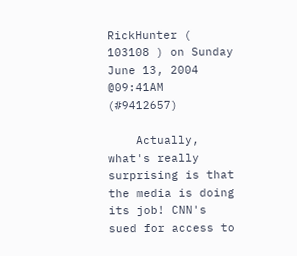RickHunter ( 103108 ) on Sunday June 13, 2004 @09:41AM (#9412657)

    Actually, what's really surprising is that the media is doing its job! CNN's sued for access to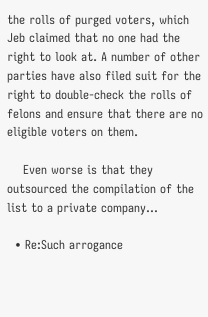the rolls of purged voters, which Jeb claimed that no one had the right to look at. A number of other parties have also filed suit for the right to double-check the rolls of felons and ensure that there are no eligible voters on them.

    Even worse is that they outsourced the compilation of the list to a private company...

  • Re:Such arrogance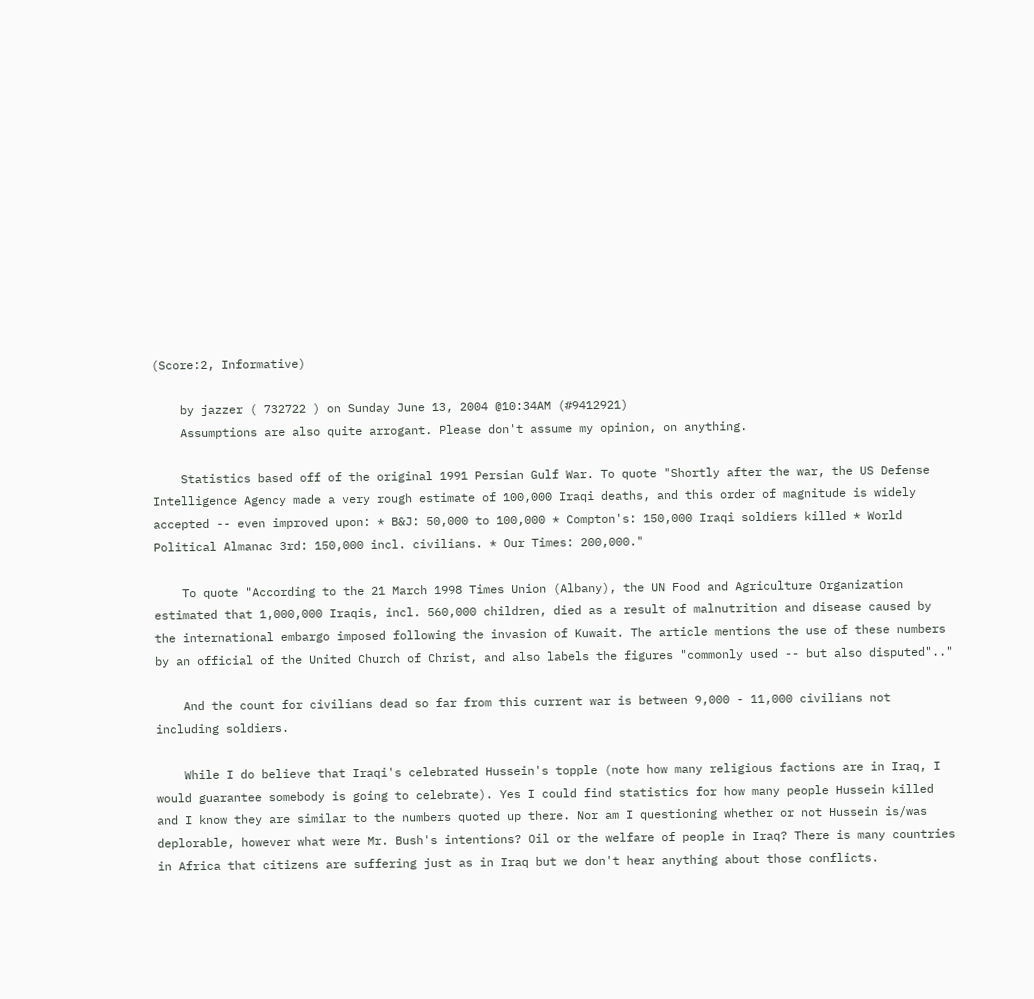(Score:2, Informative)

    by jazzer ( 732722 ) on Sunday June 13, 2004 @10:34AM (#9412921)
    Assumptions are also quite arrogant. Please don't assume my opinion, on anything.

    Statistics based off of the original 1991 Persian Gulf War. To quote "Shortly after the war, the US Defense Intelligence Agency made a very rough estimate of 100,000 Iraqi deaths, and this order of magnitude is widely accepted -- even improved upon: * B&J: 50,000 to 100,000 * Compton's: 150,000 Iraqi soldiers killed * World Political Almanac 3rd: 150,000 incl. civilians. * Our Times: 200,000."

    To quote "According to the 21 March 1998 Times Union (Albany), the UN Food and Agriculture Organization estimated that 1,000,000 Iraqis, incl. 560,000 children, died as a result of malnutrition and disease caused by the international embargo imposed following the invasion of Kuwait. The article mentions the use of these numbers by an official of the United Church of Christ, and also labels the figures "commonly used -- but also disputed".."

    And the count for civilians dead so far from this current war is between 9,000 - 11,000 civilians not including soldiers.

    While I do believe that Iraqi's celebrated Hussein's topple (note how many religious factions are in Iraq, I would guarantee somebody is going to celebrate). Yes I could find statistics for how many people Hussein killed and I know they are similar to the numbers quoted up there. Nor am I questioning whether or not Hussein is/was deplorable, however what were Mr. Bush's intentions? Oil or the welfare of people in Iraq? There is many countries in Africa that citizens are suffering just as in Iraq but we don't hear anything about those conflicts.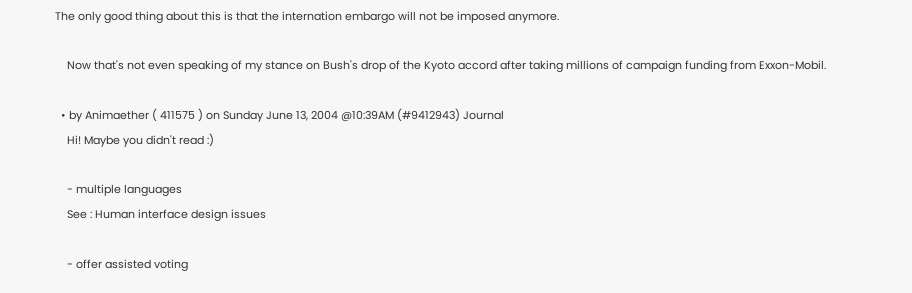The only good thing about this is that the internation embargo will not be imposed anymore.

    Now that's not even speaking of my stance on Bush's drop of the Kyoto accord after taking millions of campaign funding from Exxon-Mobil.

  • by Animaether ( 411575 ) on Sunday June 13, 2004 @10:39AM (#9412943) Journal
    Hi! Maybe you didn't read :)

    - multiple languages
    See : Human interface design issues

    - offer assisted voting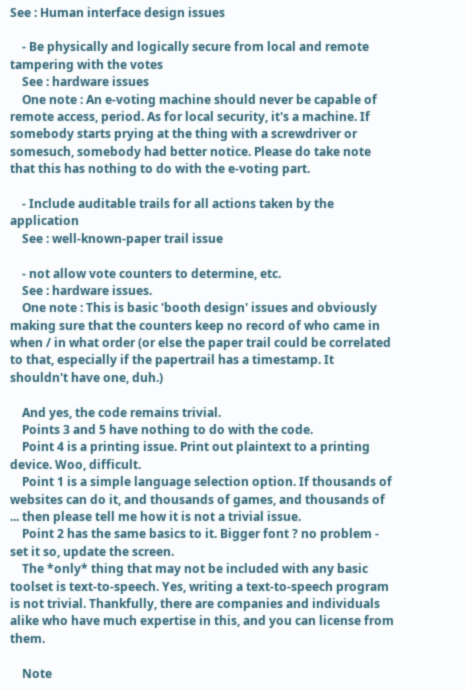See : Human interface design issues

    - Be physically and logically secure from local and remote tampering with the votes
    See : hardware issues
    One note : An e-voting machine should never be capable of remote access, period. As for local security, it's a machine. If somebody starts prying at the thing with a screwdriver or somesuch, somebody had better notice. Please do take note that this has nothing to do with the e-voting part.

    - Include auditable trails for all actions taken by the application
    See : well-known-paper trail issue

    - not allow vote counters to determine, etc.
    See : hardware issues.
    One note : This is basic 'booth design' issues and obviously making sure that the counters keep no record of who came in when / in what order (or else the paper trail could be correlated to that, especially if the papertrail has a timestamp. It shouldn't have one, duh.)

    And yes, the code remains trivial.
    Points 3 and 5 have nothing to do with the code.
    Point 4 is a printing issue. Print out plaintext to a printing device. Woo, difficult.
    Point 1 is a simple language selection option. If thousands of websites can do it, and thousands of games, and thousands of ... then please tell me how it is not a trivial issue.
    Point 2 has the same basics to it. Bigger font ? no problem - set it so, update the screen.
    The *only* thing that may not be included with any basic toolset is text-to-speech. Yes, writing a text-to-speech program is not trivial. Thankfully, there are companies and individuals alike who have much expertise in this, and you can license from them.

    Note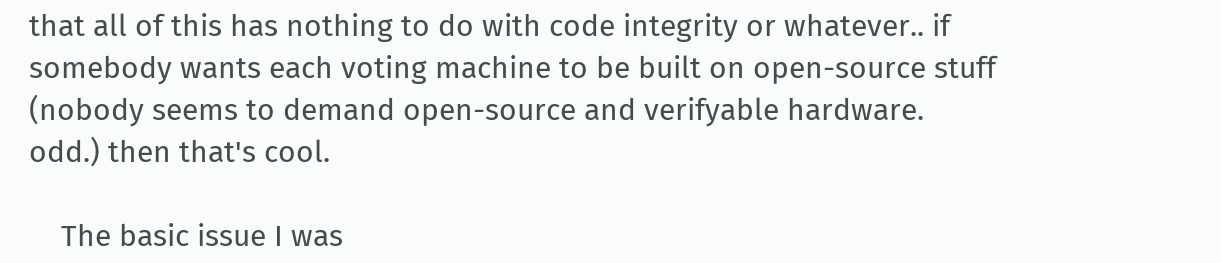that all of this has nothing to do with code integrity or whatever.. if somebody wants each voting machine to be built on open-source stuff (nobody seems to demand open-source and verifyable hardware. odd.) then that's cool.

    The basic issue I was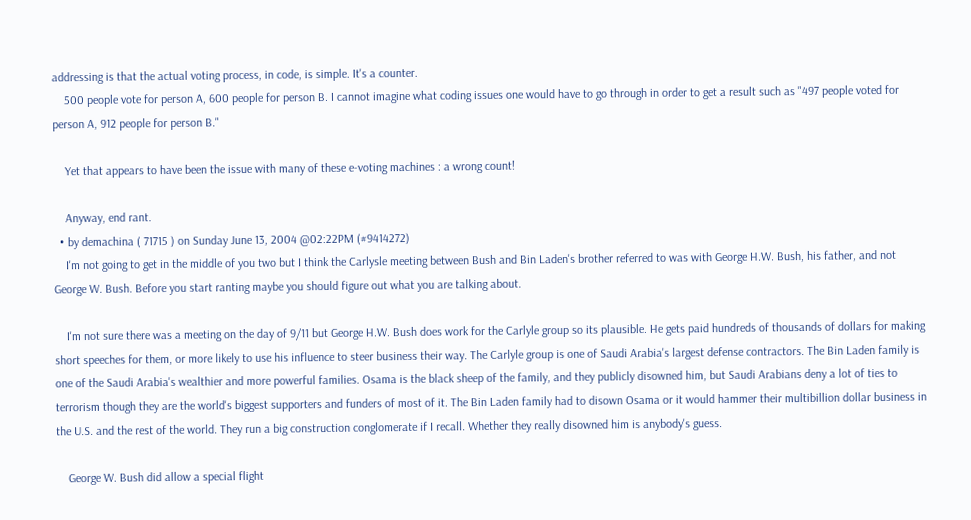addressing is that the actual voting process, in code, is simple. It's a counter.
    500 people vote for person A, 600 people for person B. I cannot imagine what coding issues one would have to go through in order to get a result such as "497 people voted for person A, 912 people for person B."

    Yet that appears to have been the issue with many of these e-voting machines : a wrong count!

    Anyway, end rant.
  • by demachina ( 71715 ) on Sunday June 13, 2004 @02:22PM (#9414272)
    I'm not going to get in the middle of you two but I think the Carlysle meeting between Bush and Bin Laden's brother referred to was with George H.W. Bush, his father, and not George W. Bush. Before you start ranting maybe you should figure out what you are talking about.

    I'm not sure there was a meeting on the day of 9/11 but George H.W. Bush does work for the Carlyle group so its plausible. He gets paid hundreds of thousands of dollars for making short speeches for them, or more likely to use his influence to steer business their way. The Carlyle group is one of Saudi Arabia's largest defense contractors. The Bin Laden family is one of the Saudi Arabia's wealthier and more powerful families. Osama is the black sheep of the family, and they publicly disowned him, but Saudi Arabians deny a lot of ties to terrorism though they are the world's biggest supporters and funders of most of it. The Bin Laden family had to disown Osama or it would hammer their multibillion dollar business in the U.S. and the rest of the world. They run a big construction conglomerate if I recall. Whether they really disowned him is anybody's guess.

    George W. Bush did allow a special flight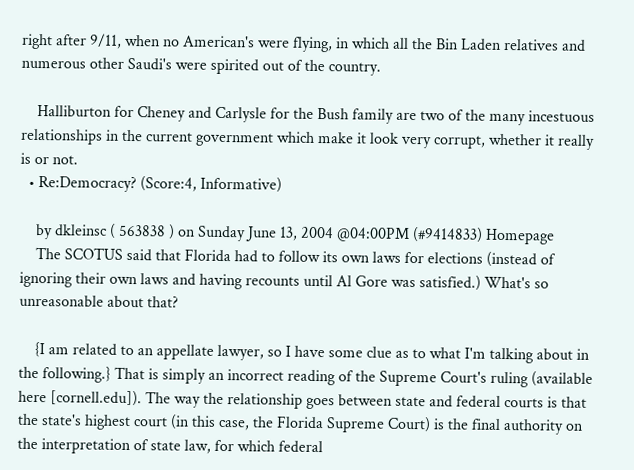right after 9/11, when no American's were flying, in which all the Bin Laden relatives and numerous other Saudi's were spirited out of the country.

    Halliburton for Cheney and Carlysle for the Bush family are two of the many incestuous relationships in the current government which make it look very corrupt, whether it really is or not.
  • Re:Democracy? (Score:4, Informative)

    by dkleinsc ( 563838 ) on Sunday June 13, 2004 @04:00PM (#9414833) Homepage
    The SCOTUS said that Florida had to follow its own laws for elections (instead of ignoring their own laws and having recounts until Al Gore was satisfied.) What's so unreasonable about that?

    {I am related to an appellate lawyer, so I have some clue as to what I'm talking about in the following.} That is simply an incorrect reading of the Supreme Court's ruling (available here [cornell.edu]). The way the relationship goes between state and federal courts is that the state's highest court (in this case, the Florida Supreme Court) is the final authority on the interpretation of state law, for which federal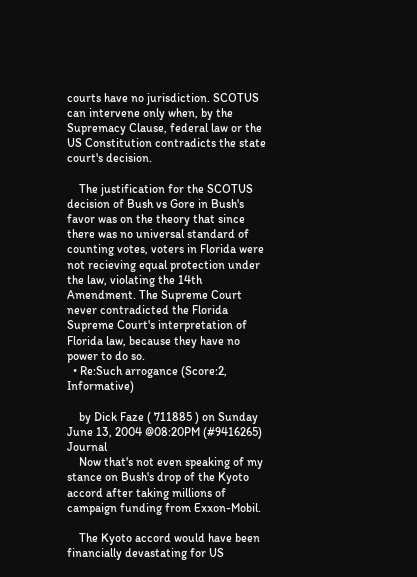courts have no jurisdiction. SCOTUS can intervene only when, by the Supremacy Clause, federal law or the US Constitution contradicts the state court's decision.

    The justification for the SCOTUS decision of Bush vs Gore in Bush's favor was on the theory that since there was no universal standard of counting votes, voters in Florida were not recieving equal protection under the law, violating the 14th Amendment. The Supreme Court never contradicted the Florida Supreme Court's interpretation of Florida law, because they have no power to do so.
  • Re:Such arrogance (Score:2, Informative)

    by Dick Faze ( 711885 ) on Sunday June 13, 2004 @08:20PM (#9416265) Journal
    Now that's not even speaking of my stance on Bush's drop of the Kyoto accord after taking millions of campaign funding from Exxon-Mobil.

    The Kyoto accord would have been financially devastating for US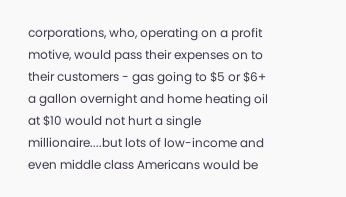corporations, who, operating on a profit motive, would pass their expenses on to their customers - gas going to $5 or $6+ a gallon overnight and home heating oil at $10 would not hurt a single millionaire....but lots of low-income and even middle class Americans would be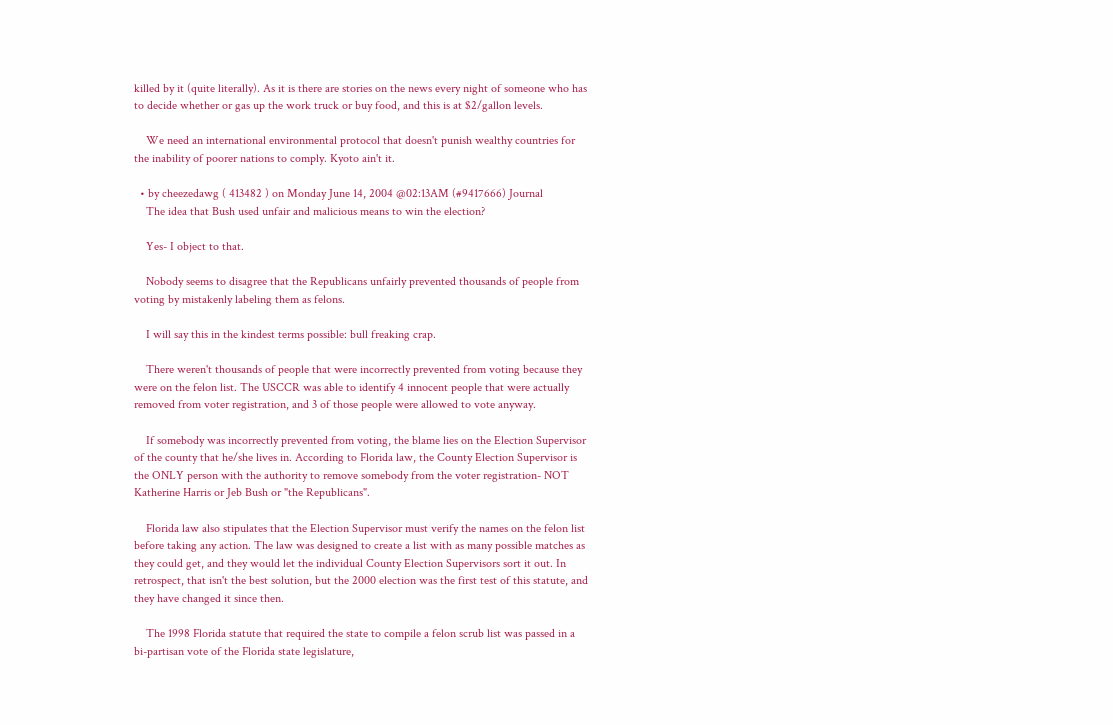killed by it (quite literally). As it is there are stories on the news every night of someone who has to decide whether or gas up the work truck or buy food, and this is at $2/gallon levels.

    We need an international environmental protocol that doesn't punish wealthy countries for the inability of poorer nations to comply. Kyoto ain't it.

  • by cheezedawg ( 413482 ) on Monday June 14, 2004 @02:13AM (#9417666) Journal
    The idea that Bush used unfair and malicious means to win the election?

    Yes- I object to that.

    Nobody seems to disagree that the Republicans unfairly prevented thousands of people from voting by mistakenly labeling them as felons.

    I will say this in the kindest terms possible: bull freaking crap.

    There weren't thousands of people that were incorrectly prevented from voting because they were on the felon list. The USCCR was able to identify 4 innocent people that were actually removed from voter registration, and 3 of those people were allowed to vote anyway.

    If somebody was incorrectly prevented from voting, the blame lies on the Election Supervisor of the county that he/she lives in. According to Florida law, the County Election Supervisor is the ONLY person with the authority to remove somebody from the voter registration- NOT Katherine Harris or Jeb Bush or "the Republicans".

    Florida law also stipulates that the Election Supervisor must verify the names on the felon list before taking any action. The law was designed to create a list with as many possible matches as they could get, and they would let the individual County Election Supervisors sort it out. In retrospect, that isn't the best solution, but the 2000 election was the first test of this statute, and they have changed it since then.

    The 1998 Florida statute that required the state to compile a felon scrub list was passed in a bi-partisan vote of the Florida state legislature,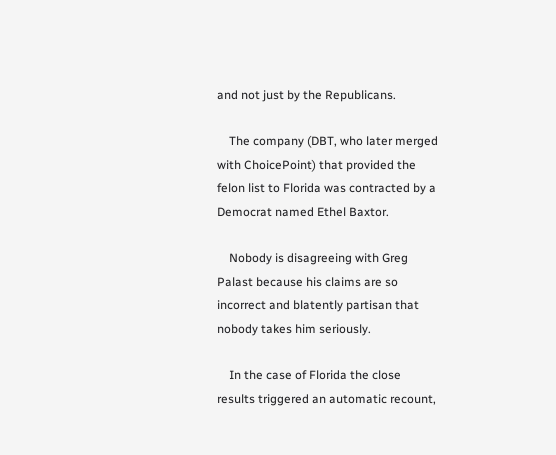and not just by the Republicans.

    The company (DBT, who later merged with ChoicePoint) that provided the felon list to Florida was contracted by a Democrat named Ethel Baxtor.

    Nobody is disagreeing with Greg Palast because his claims are so incorrect and blatently partisan that nobody takes him seriously.

    In the case of Florida the close results triggered an automatic recount,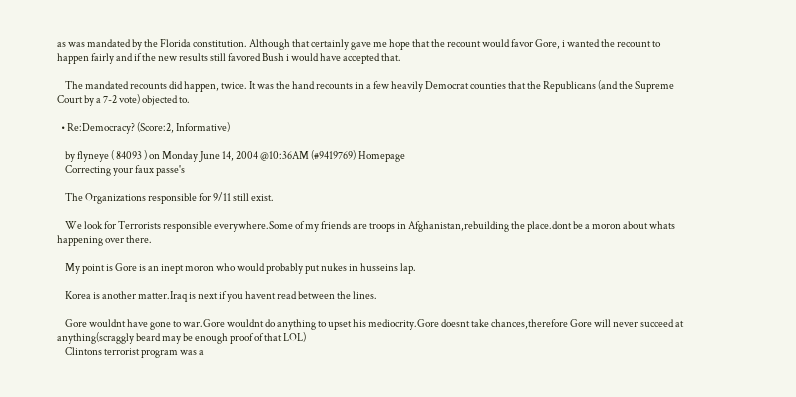as was mandated by the Florida constitution. Although that certainly gave me hope that the recount would favor Gore, i wanted the recount to happen fairly and if the new results still favored Bush i would have accepted that.

    The mandated recounts did happen, twice. It was the hand recounts in a few heavily Democrat counties that the Republicans (and the Supreme Court by a 7-2 vote) objected to.

  • Re:Democracy? (Score:2, Informative)

    by flyneye ( 84093 ) on Monday June 14, 2004 @10:36AM (#9419769) Homepage
    Correcting your faux passe's

    The Organizations responsible for 9/11 still exist.

    We look for Terrorists responsible everywhere.Some of my friends are troops in Afghanistan,rebuilding the place.dont be a moron about whats happening over there.

    My point is Gore is an inept moron who would probably put nukes in husseins lap.

    Korea is another matter.Iraq is next if you havent read between the lines.

    Gore wouldnt have gone to war.Gore wouldnt do anything to upset his mediocrity.Gore doesnt take chances,therefore Gore will never succeed at anything(scraggly beard may be enough proof of that LOL)
    Clintons terrorist program was a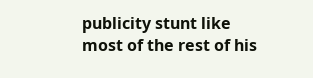publicity stunt like most of the rest of his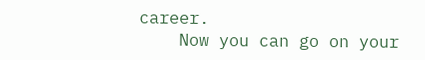career.
    Now you can go on your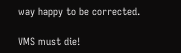way happy to be corrected.

VMS must die!